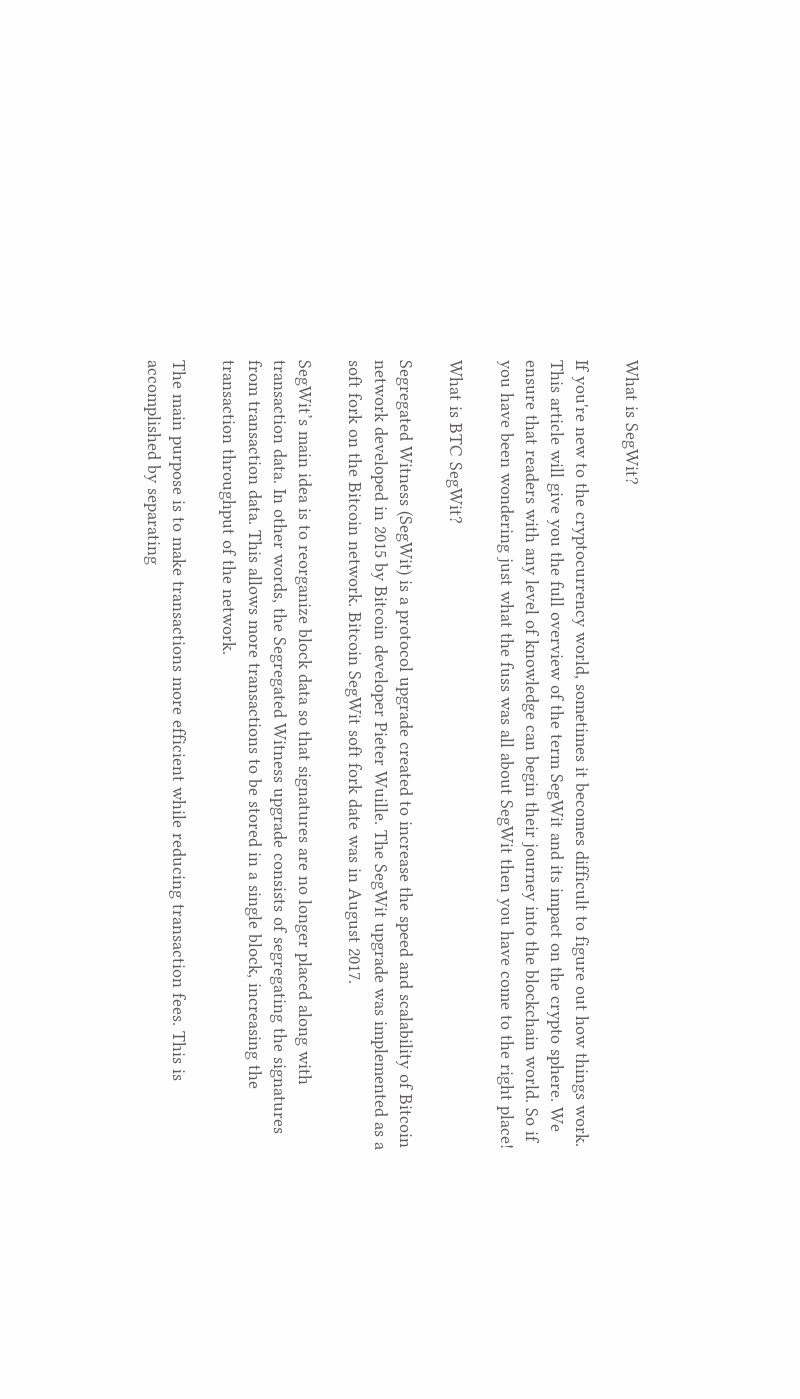What is SegWit?

If you're new to the cryptocurrency world, sometimes it becomes difficult to figure out how things work. This article will give you the full overview of the term SegWit and its impact on the crypto sphere. We ensure that readers with any level of knowledge can begin their journey into the blockchain world. So if you have been wondering just what the fuss was all about SegWit then you have come to the right place!

What is BTC SegWit?

Segregated Witness (SegWit) is a protocol upgrade created to increase the speed and scalability of Bitcoin network developed in 2015 by Bitcoin developer Pieter Wuille. The SegWit upgrade was implemented as a soft fork on the Bitcoin network. Bitcoin SegWit soft fork date was in August 2017.

SegWit’s main idea is to reorganize block data so that signatures are no longer placed along with transaction data. In other words, the Segregated Witness upgrade consists of segregating the signatures from transaction data. This allows more transactions to be stored in a single block, increasing the transaction throughput of the network.

The main purpose is to make transactions more efficient while reducing transaction fees. This is accomplished by separating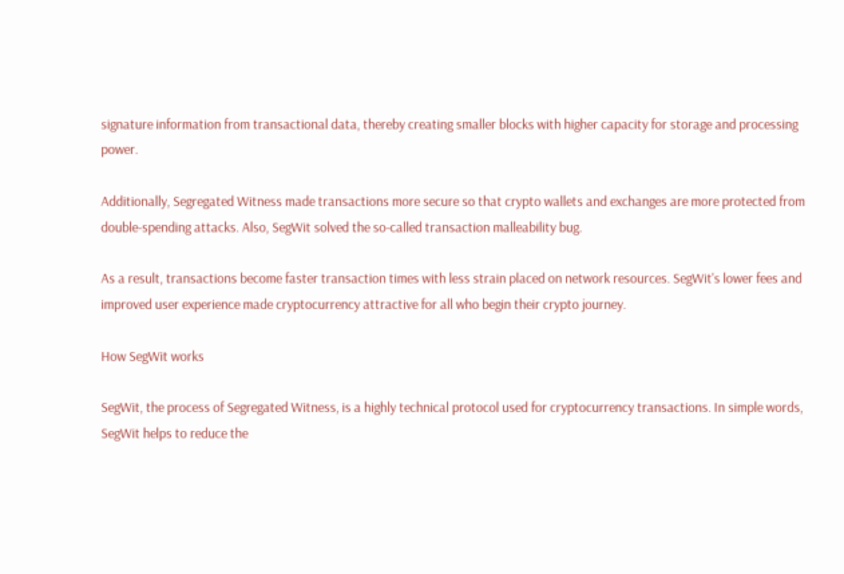signature information from transactional data, thereby creating smaller blocks with higher capacity for storage and processing power.

Additionally, Segregated Witness made transactions more secure so that crypto wallets and exchanges are more protected from double-spending attacks. Also, SegWit solved the so-called transaction malleability bug.

As a result, transactions become faster transaction times with less strain placed on network resources. SegWit's lower fees and improved user experience made cryptocurrency attractive for all who begin their crypto journey.

How SegWit works

SegWit, the process of Segregated Witness, is a highly technical protocol used for cryptocurrency transactions. In simple words, SegWit helps to reduce the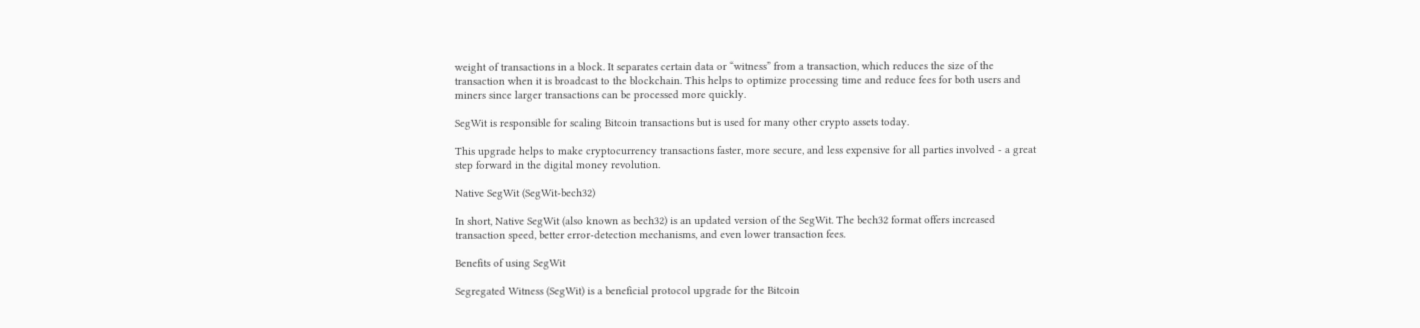weight of transactions in a block. It separates certain data or “witness” from a transaction, which reduces the size of the transaction when it is broadcast to the blockchain. This helps to optimize processing time and reduce fees for both users and miners since larger transactions can be processed more quickly.

SegWit is responsible for scaling Bitcoin transactions but is used for many other crypto assets today.

This upgrade helps to make cryptocurrency transactions faster, more secure, and less expensive for all parties involved - a great step forward in the digital money revolution.

Native SegWit (SegWit-bech32)

In short, Native SegWit (also known as bech32) is an updated version of the SegWit. The bech32 format offers increased transaction speed, better error-detection mechanisms, and even lower transaction fees.

Benefits of using SegWit

Segregated Witness (SegWit) is a beneficial protocol upgrade for the Bitcoin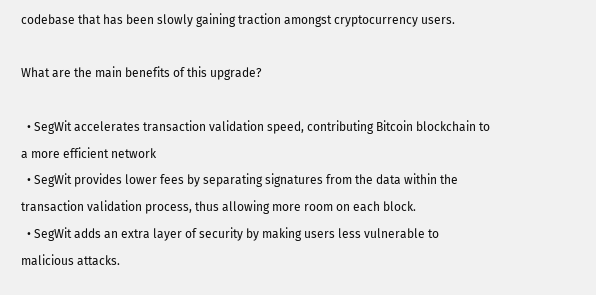codebase that has been slowly gaining traction amongst cryptocurrency users.

What are the main benefits of this upgrade?

  • SegWit accelerates transaction validation speed, contributing Bitcoin blockchain to a more efficient network
  • SegWit provides lower fees by separating signatures from the data within the transaction validation process, thus allowing more room on each block.
  • SegWit adds an extra layer of security by making users less vulnerable to malicious attacks.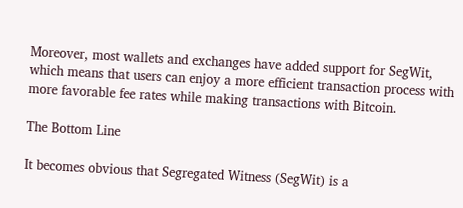Moreover, most wallets and exchanges have added support for SegWit, which means that users can enjoy a more efficient transaction process with more favorable fee rates while making transactions with Bitcoin.

The Bottom Line

It becomes obvious that Segregated Witness (SegWit) is a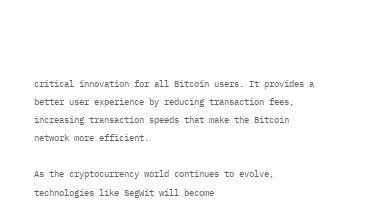critical innovation for all Bitcoin users. It provides a better user experience by reducing transaction fees, increasing transaction speeds that make the Bitcoin network more efficient.

As the cryptocurrency world continues to evolve, technologies like SegWit will become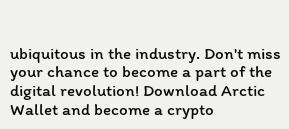ubiquitous in the industry. Don't miss your chance to become a part of the digital revolution! Download Arctic Wallet and become a crypto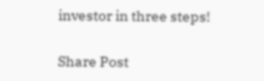investor in three steps!

Share Post